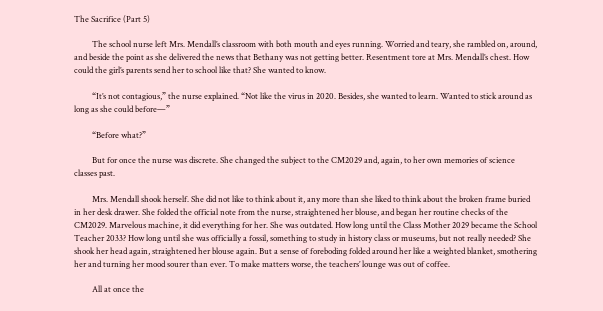The Sacrifice (Part 5)

         The school nurse left Mrs. Mendall’s classroom with both mouth and eyes running. Worried and teary, she rambled on, around, and beside the point as she delivered the news that Bethany was not getting better. Resentment tore at Mrs. Mendall’s chest. How could the girl’s parents send her to school like that? She wanted to know.

         “It’s not contagious,” the nurse explained. “Not like the virus in 2020. Besides, she wanted to learn. Wanted to stick around as long as she could before—”

         “Before what?”

         But for once the nurse was discrete. She changed the subject to the CM2029 and, again, to her own memories of science classes past.

         Mrs. Mendall shook herself. She did not like to think about it, any more than she liked to think about the broken frame buried in her desk drawer. She folded the official note from the nurse, straightened her blouse, and began her routine checks of the CM2029. Marvelous machine, it did everything for her. She was outdated. How long until the Class Mother 2029 became the School Teacher 2033? How long until she was officially a fossil, something to study in history class or museums, but not really needed? She shook her head again, straightened her blouse again. But a sense of foreboding folded around her like a weighted blanket, smothering her and turning her mood sourer than ever. To make matters worse, the teachers’ lounge was out of coffee.

         All at once the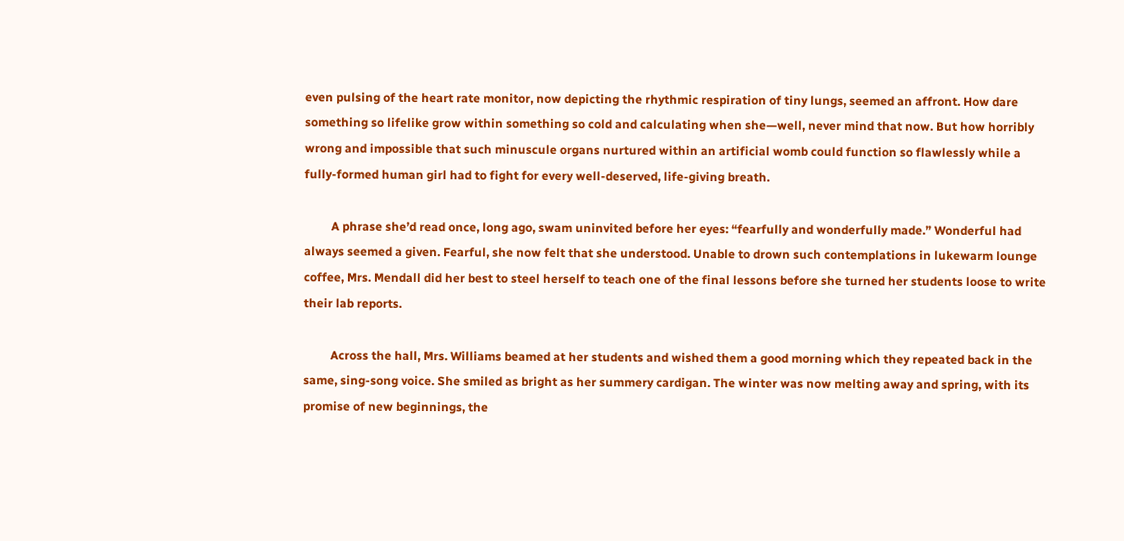even pulsing of the heart rate monitor, now depicting the rhythmic respiration of tiny lungs, seemed an affront. How dare something so lifelike grow within something so cold and calculating when she—well, never mind that now. But how horribly wrong and impossible that such minuscule organs nurtured within an artificial womb could function so flawlessly while a fully-formed human girl had to fight for every well-deserved, life-giving breath.

         A phrase she’d read once, long ago, swam uninvited before her eyes: “fearfully and wonderfully made.” Wonderful had always seemed a given. Fearful, she now felt that she understood. Unable to drown such contemplations in lukewarm lounge coffee, Mrs. Mendall did her best to steel herself to teach one of the final lessons before she turned her students loose to write their lab reports.

         Across the hall, Mrs. Williams beamed at her students and wished them a good morning which they repeated back in the same, sing-song voice. She smiled as bright as her summery cardigan. The winter was now melting away and spring, with its promise of new beginnings, the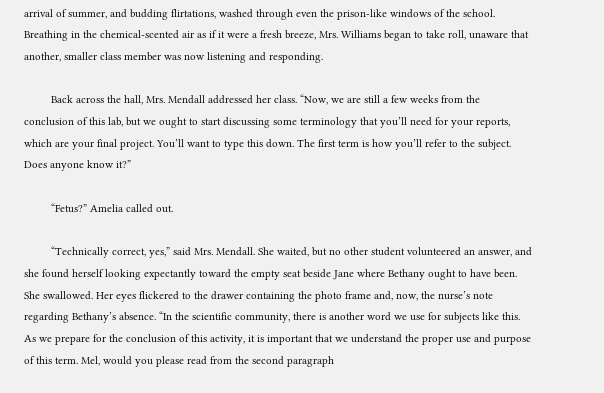arrival of summer, and budding flirtations, washed through even the prison-like windows of the school. Breathing in the chemical-scented air as if it were a fresh breeze, Mrs. Williams began to take roll, unaware that another, smaller class member was now listening and responding.

         Back across the hall, Mrs. Mendall addressed her class. “Now, we are still a few weeks from the conclusion of this lab, but we ought to start discussing some terminology that you’ll need for your reports, which are your final project. You’ll want to type this down. The first term is how you’ll refer to the subject. Does anyone know it?”

         “Fetus?” Amelia called out.

         “Technically correct, yes,” said Mrs. Mendall. She waited, but no other student volunteered an answer, and she found herself looking expectantly toward the empty seat beside Jane where Bethany ought to have been. She swallowed. Her eyes flickered to the drawer containing the photo frame and, now, the nurse’s note regarding Bethany’s absence. “In the scientific community, there is another word we use for subjects like this. As we prepare for the conclusion of this activity, it is important that we understand the proper use and purpose of this term. Mel, would you please read from the second paragraph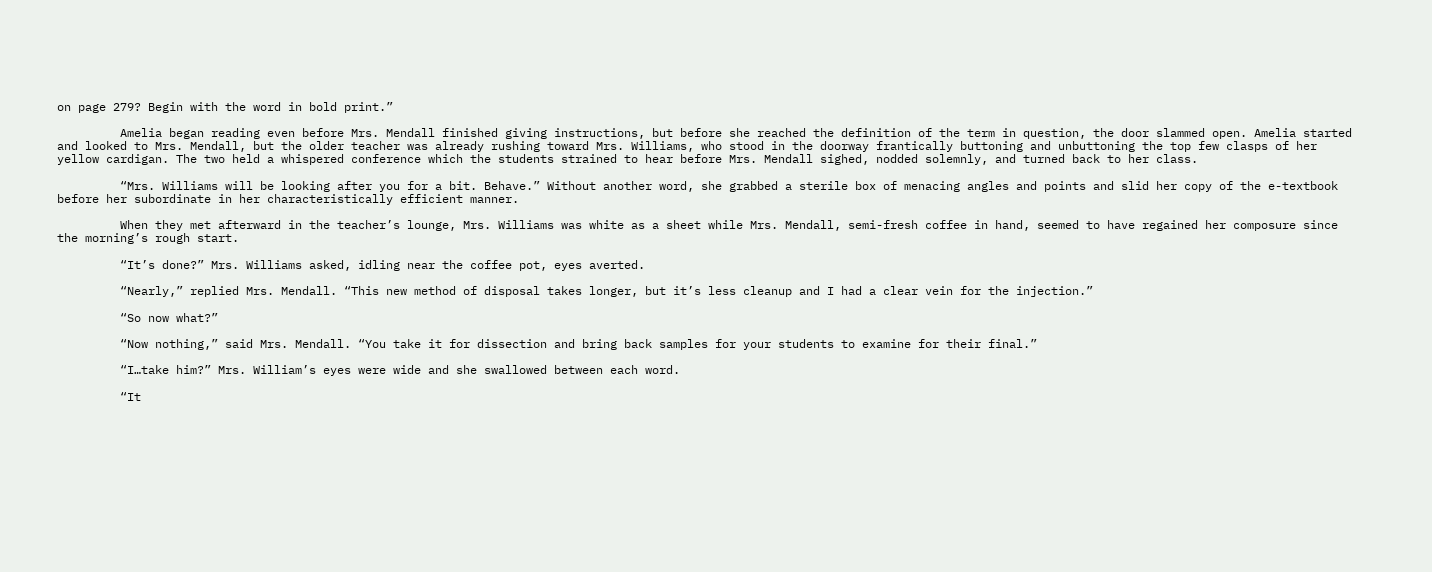on page 279? Begin with the word in bold print.”

         Amelia began reading even before Mrs. Mendall finished giving instructions, but before she reached the definition of the term in question, the door slammed open. Amelia started and looked to Mrs. Mendall, but the older teacher was already rushing toward Mrs. Williams, who stood in the doorway frantically buttoning and unbuttoning the top few clasps of her yellow cardigan. The two held a whispered conference which the students strained to hear before Mrs. Mendall sighed, nodded solemnly, and turned back to her class.

         “Mrs. Williams will be looking after you for a bit. Behave.” Without another word, she grabbed a sterile box of menacing angles and points and slid her copy of the e-textbook before her subordinate in her characteristically efficient manner.

         When they met afterward in the teacher’s lounge, Mrs. Williams was white as a sheet while Mrs. Mendall, semi-fresh coffee in hand, seemed to have regained her composure since the morning’s rough start.

         “It’s done?” Mrs. Williams asked, idling near the coffee pot, eyes averted.

         “Nearly,” replied Mrs. Mendall. “This new method of disposal takes longer, but it’s less cleanup and I had a clear vein for the injection.”

         “So now what?”

         “Now nothing,” said Mrs. Mendall. “You take it for dissection and bring back samples for your students to examine for their final.”

         “I…take him?” Mrs. William’s eyes were wide and she swallowed between each word.

         “It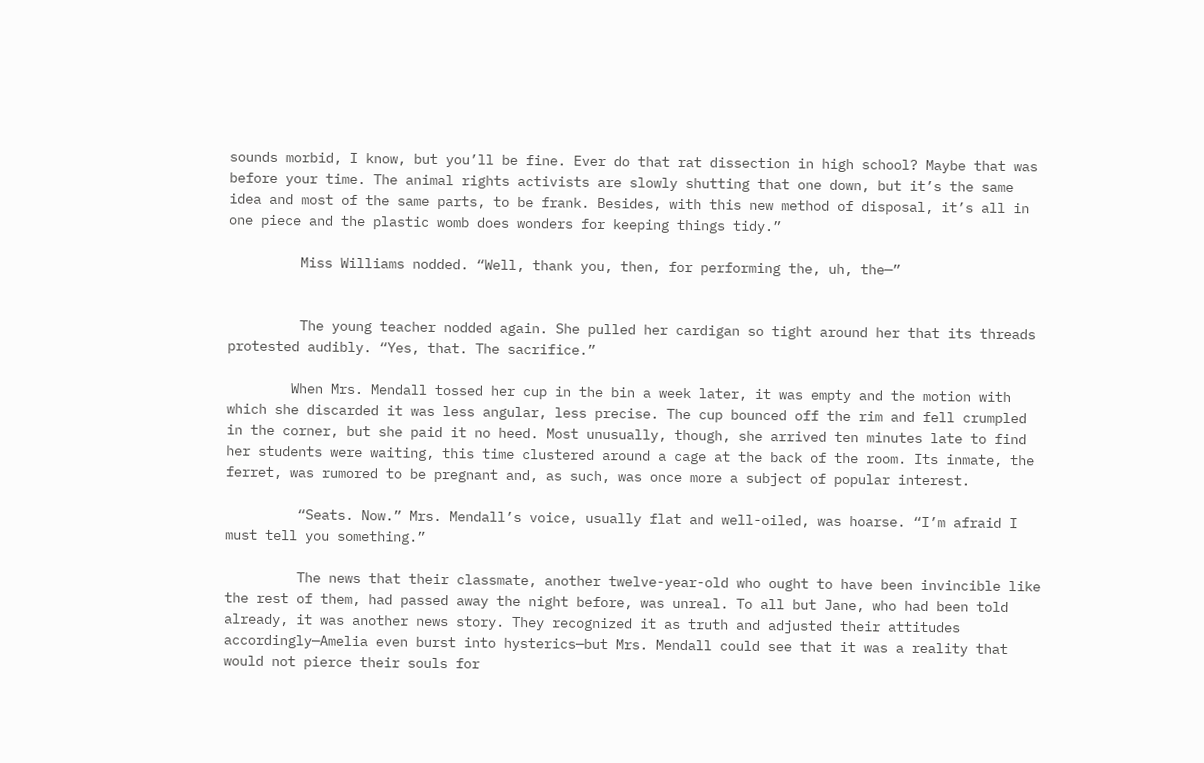sounds morbid, I know, but you’ll be fine. Ever do that rat dissection in high school? Maybe that was before your time. The animal rights activists are slowly shutting that one down, but it’s the same idea and most of the same parts, to be frank. Besides, with this new method of disposal, it’s all in one piece and the plastic womb does wonders for keeping things tidy.”

         Miss Williams nodded. “Well, thank you, then, for performing the, uh, the—”


         The young teacher nodded again. She pulled her cardigan so tight around her that its threads protested audibly. “Yes, that. The sacrifice.”

        When Mrs. Mendall tossed her cup in the bin a week later, it was empty and the motion with which she discarded it was less angular, less precise. The cup bounced off the rim and fell crumpled in the corner, but she paid it no heed. Most unusually, though, she arrived ten minutes late to find her students were waiting, this time clustered around a cage at the back of the room. Its inmate, the ferret, was rumored to be pregnant and, as such, was once more a subject of popular interest.

         “Seats. Now.” Mrs. Mendall’s voice, usually flat and well-oiled, was hoarse. “I’m afraid I must tell you something.”

         The news that their classmate, another twelve-year-old who ought to have been invincible like the rest of them, had passed away the night before, was unreal. To all but Jane, who had been told already, it was another news story. They recognized it as truth and adjusted their attitudes accordingly—Amelia even burst into hysterics—but Mrs. Mendall could see that it was a reality that would not pierce their souls for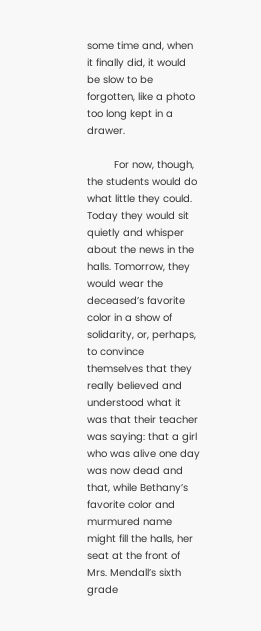some time and, when it finally did, it would be slow to be forgotten, like a photo too long kept in a drawer.

         For now, though, the students would do what little they could. Today they would sit quietly and whisper about the news in the halls. Tomorrow, they would wear the deceased’s favorite color in a show of solidarity, or, perhaps, to convince themselves that they really believed and understood what it was that their teacher was saying: that a girl who was alive one day was now dead and that, while Bethany’s favorite color and murmured name might fill the halls, her seat at the front of Mrs. Mendall’s sixth grade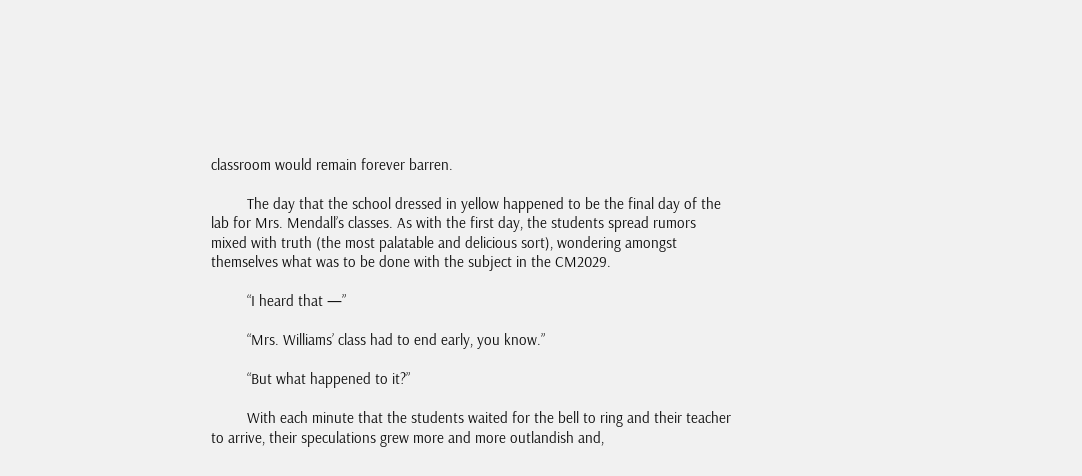classroom would remain forever barren.

         The day that the school dressed in yellow happened to be the final day of the lab for Mrs. Mendall’s classes. As with the first day, the students spread rumors mixed with truth (the most palatable and delicious sort), wondering amongst themselves what was to be done with the subject in the CM2029.

         “I heard that —”

         “Mrs. Williams’ class had to end early, you know.”

         “But what happened to it?”

         With each minute that the students waited for the bell to ring and their teacher to arrive, their speculations grew more and more outlandish and,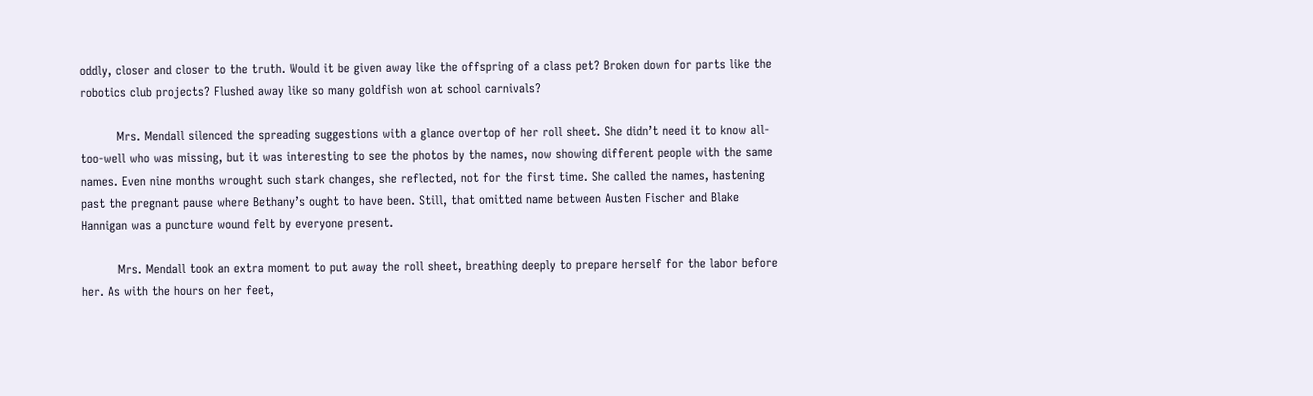oddly, closer and closer to the truth. Would it be given away like the offspring of a class pet? Broken down for parts like the robotics club projects? Flushed away like so many goldfish won at school carnivals?

         Mrs. Mendall silenced the spreading suggestions with a glance overtop of her roll sheet. She didn’t need it to know all-too-well who was missing, but it was interesting to see the photos by the names, now showing different people with the same names. Even nine months wrought such stark changes, she reflected, not for the first time. She called the names, hastening past the pregnant pause where Bethany’s ought to have been. Still, that omitted name between Austen Fischer and Blake Hannigan was a puncture wound felt by everyone present.

         Mrs. Mendall took an extra moment to put away the roll sheet, breathing deeply to prepare herself for the labor before her. As with the hours on her feet,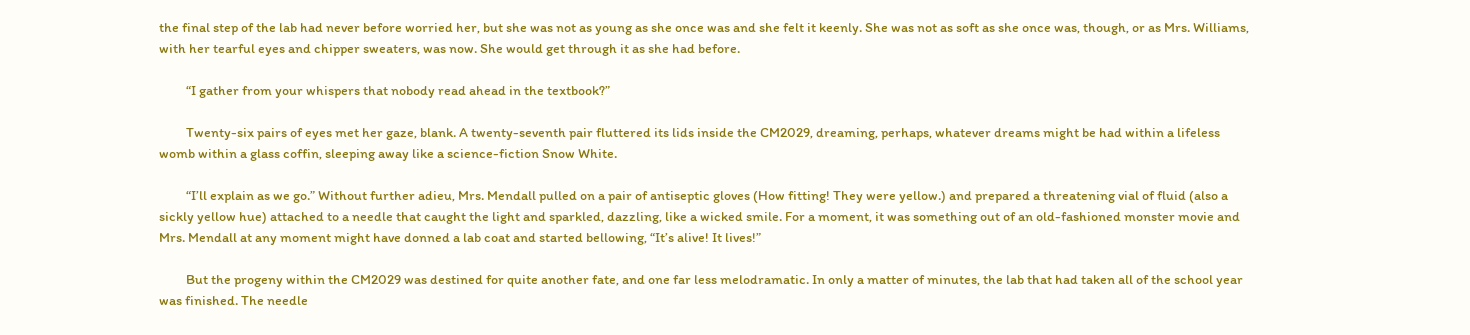the final step of the lab had never before worried her, but she was not as young as she once was and she felt it keenly. She was not as soft as she once was, though, or as Mrs. Williams, with her tearful eyes and chipper sweaters, was now. She would get through it as she had before.

         “I gather from your whispers that nobody read ahead in the textbook?”

         Twenty-six pairs of eyes met her gaze, blank. A twenty-seventh pair fluttered its lids inside the CM2029, dreaming, perhaps, whatever dreams might be had within a lifeless womb within a glass coffin, sleeping away like a science-fiction Snow White.

         “I’ll explain as we go.” Without further adieu, Mrs. Mendall pulled on a pair of antiseptic gloves (How fitting! They were yellow.) and prepared a threatening vial of fluid (also a sickly yellow hue) attached to a needle that caught the light and sparkled, dazzling, like a wicked smile. For a moment, it was something out of an old-fashioned monster movie and Mrs. Mendall at any moment might have donned a lab coat and started bellowing, “It’s alive! It lives!”

         But the progeny within the CM2029 was destined for quite another fate, and one far less melodramatic. In only a matter of minutes, the lab that had taken all of the school year was finished. The needle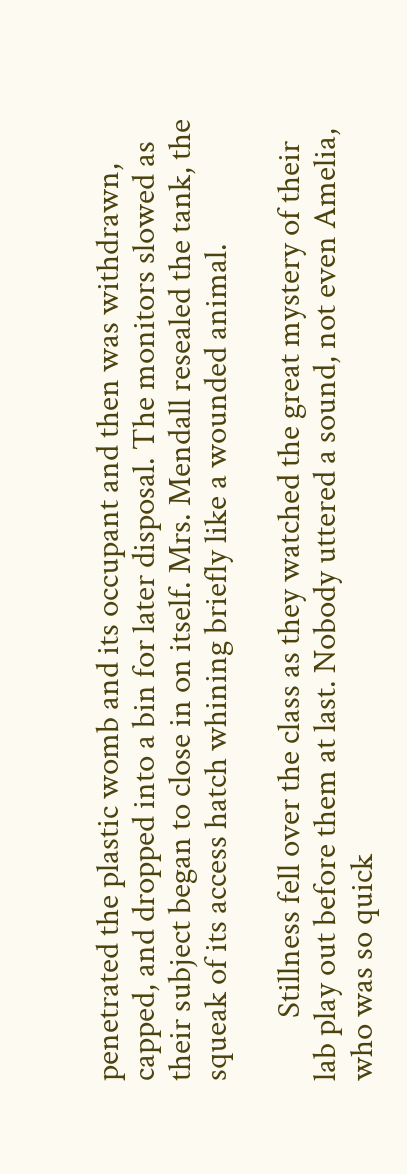penetrated the plastic womb and its occupant and then was withdrawn, capped, and dropped into a bin for later disposal. The monitors slowed as their subject began to close in on itself. Mrs. Mendall resealed the tank, the squeak of its access hatch whining briefly like a wounded animal.

         Stillness fell over the class as they watched the great mystery of their lab play out before them at last. Nobody uttered a sound, not even Amelia, who was so quick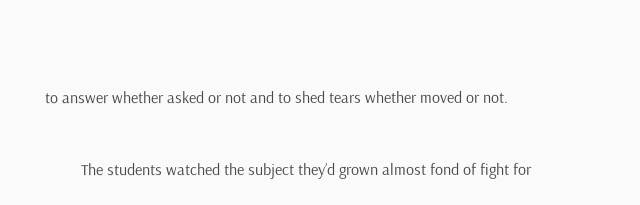to answer whether asked or not and to shed tears whether moved or not.



         The students watched the subject they’d grown almost fond of fight for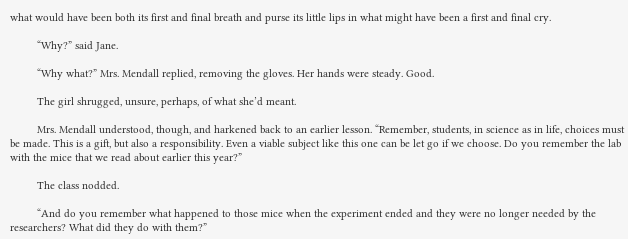what would have been both its first and final breath and purse its little lips in what might have been a first and final cry.

         “Why?” said Jane.

         “Why what?” Mrs. Mendall replied, removing the gloves. Her hands were steady. Good.

         The girl shrugged, unsure, perhaps, of what she’d meant.

         Mrs. Mendall understood, though, and harkened back to an earlier lesson. “Remember, students, in science as in life, choices must be made. This is a gift, but also a responsibility. Even a viable subject like this one can be let go if we choose. Do you remember the lab with the mice that we read about earlier this year?”

         The class nodded.

         “And do you remember what happened to those mice when the experiment ended and they were no longer needed by the researchers? What did they do with them?”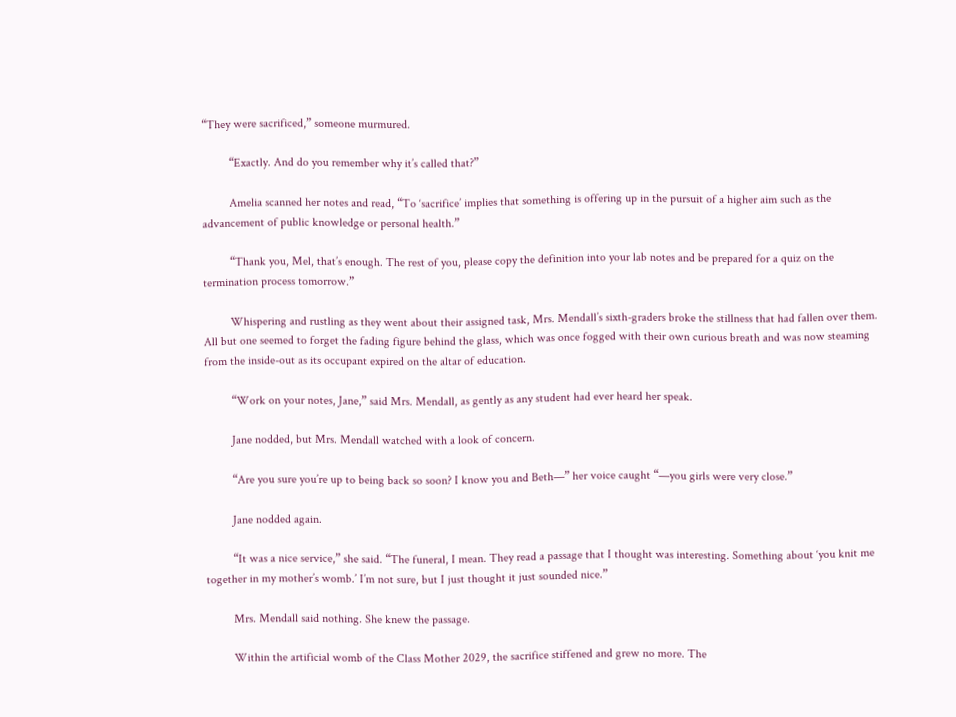“They were sacrificed,” someone murmured.

         “Exactly. And do you remember why it’s called that?”

         Amelia scanned her notes and read, “To ‘sacrifice’ implies that something is offering up in the pursuit of a higher aim such as the advancement of public knowledge or personal health.”

         “Thank you, Mel, that’s enough. The rest of you, please copy the definition into your lab notes and be prepared for a quiz on the termination process tomorrow.”

         Whispering and rustling as they went about their assigned task, Mrs. Mendall’s sixth-graders broke the stillness that had fallen over them. All but one seemed to forget the fading figure behind the glass, which was once fogged with their own curious breath and was now steaming from the inside-out as its occupant expired on the altar of education.

         “Work on your notes, Jane,” said Mrs. Mendall, as gently as any student had ever heard her speak.

         Jane nodded, but Mrs. Mendall watched with a look of concern.

         “Are you sure you’re up to being back so soon? I know you and Beth—” her voice caught “—you girls were very close.”

         Jane nodded again.

         “It was a nice service,” she said. “The funeral, I mean. They read a passage that I thought was interesting. Something about ‘you knit me together in my mother’s womb.’ I’m not sure, but I just thought it just sounded nice.”

         Mrs. Mendall said nothing. She knew the passage.

         Within the artificial womb of the Class Mother 2029, the sacrifice stiffened and grew no more. The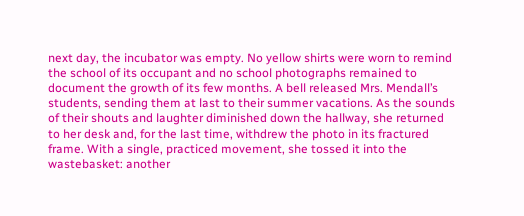next day, the incubator was empty. No yellow shirts were worn to remind the school of its occupant and no school photographs remained to document the growth of its few months. A bell released Mrs. Mendall’s students, sending them at last to their summer vacations. As the sounds of their shouts and laughter diminished down the hallway, she returned to her desk and, for the last time, withdrew the photo in its fractured frame. With a single, practiced movement, she tossed it into the wastebasket: another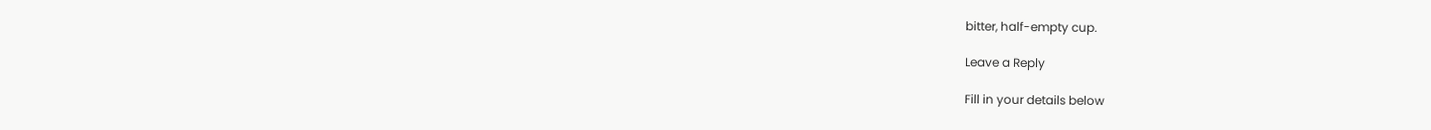bitter, half-empty cup.

Leave a Reply

Fill in your details below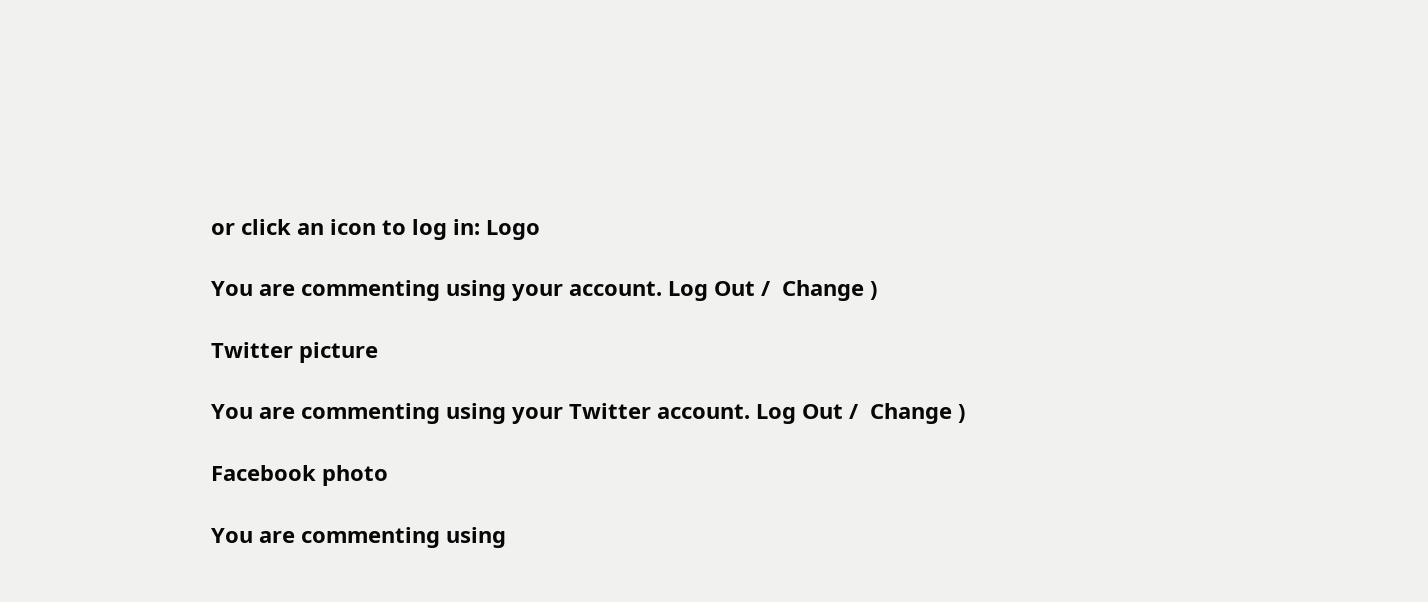or click an icon to log in: Logo

You are commenting using your account. Log Out /  Change )

Twitter picture

You are commenting using your Twitter account. Log Out /  Change )

Facebook photo

You are commenting using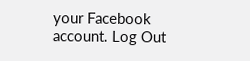your Facebook account. Log Out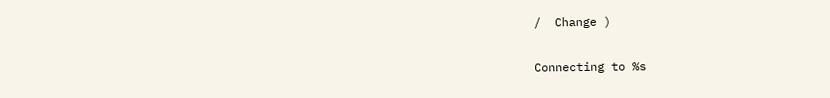/  Change )

Connecting to %s